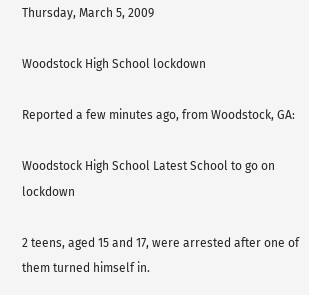Thursday, March 5, 2009

Woodstock High School lockdown

Reported a few minutes ago, from Woodstock, GA:

Woodstock High School Latest School to go on lockdown

2 teens, aged 15 and 17, were arrested after one of them turned himself in.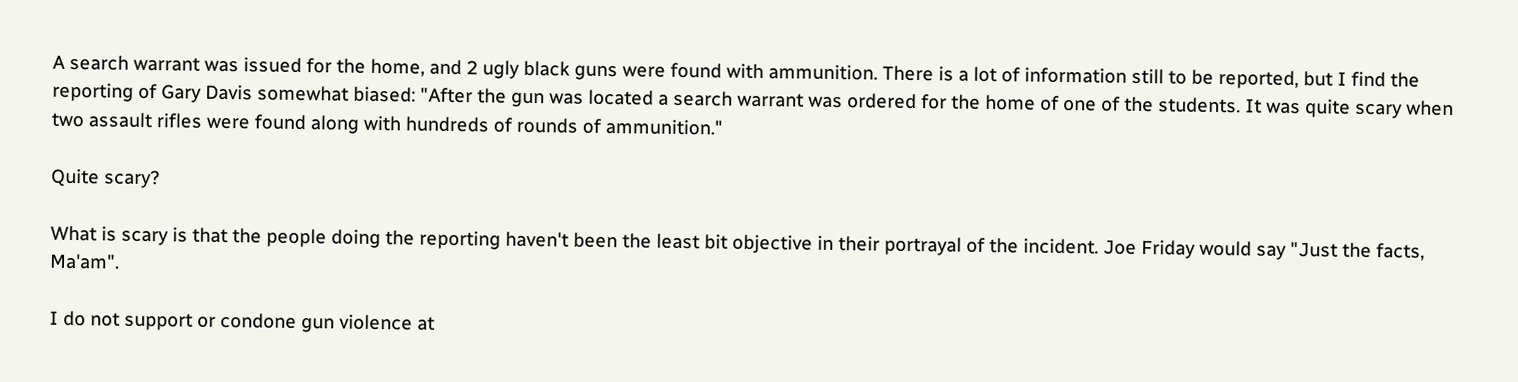A search warrant was issued for the home, and 2 ugly black guns were found with ammunition. There is a lot of information still to be reported, but I find the reporting of Gary Davis somewhat biased: "After the gun was located a search warrant was ordered for the home of one of the students. It was quite scary when two assault rifles were found along with hundreds of rounds of ammunition."

Quite scary?

What is scary is that the people doing the reporting haven't been the least bit objective in their portrayal of the incident. Joe Friday would say "Just the facts, Ma'am".

I do not support or condone gun violence at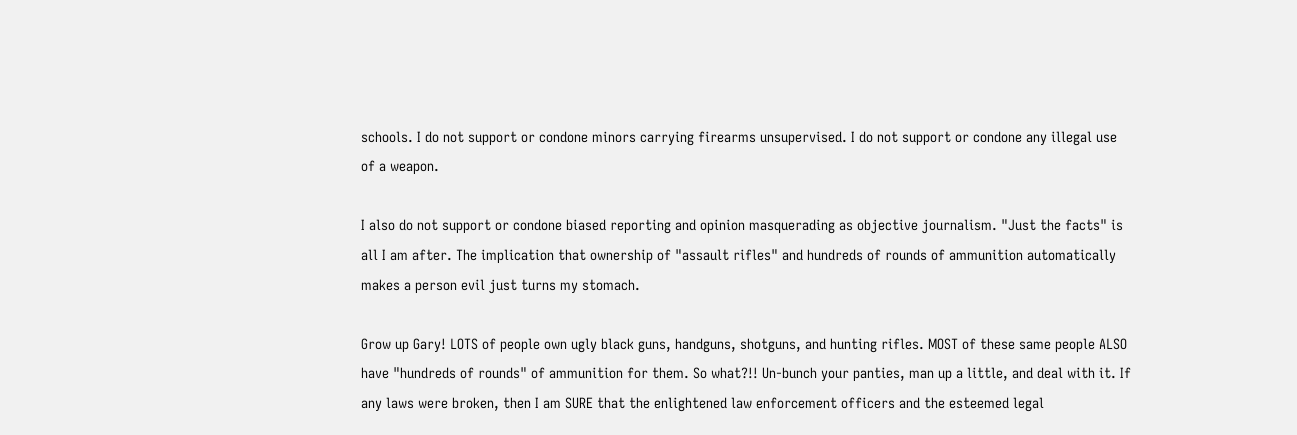schools. I do not support or condone minors carrying firearms unsupervised. I do not support or condone any illegal use of a weapon.

I also do not support or condone biased reporting and opinion masquerading as objective journalism. "Just the facts" is all I am after. The implication that ownership of "assault rifles" and hundreds of rounds of ammunition automatically makes a person evil just turns my stomach.

Grow up Gary! LOTS of people own ugly black guns, handguns, shotguns, and hunting rifles. MOST of these same people ALSO have "hundreds of rounds" of ammunition for them. So what?!! Un-bunch your panties, man up a little, and deal with it. If any laws were broken, then I am SURE that the enlightened law enforcement officers and the esteemed legal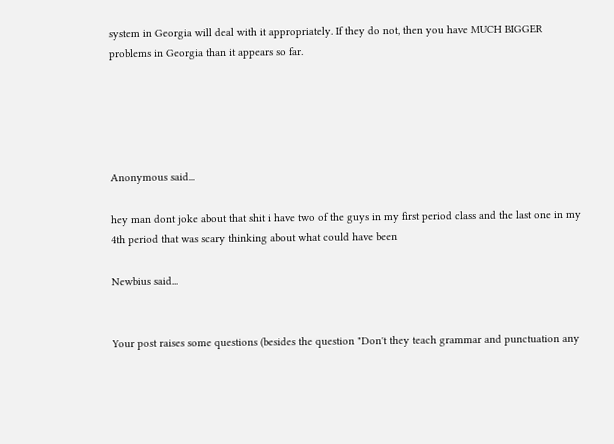system in Georgia will deal with it appropriately. If they do not, then you have MUCH BIGGER problems in Georgia than it appears so far.





Anonymous said...

hey man dont joke about that shit i have two of the guys in my first period class and the last one in my 4th period that was scary thinking about what could have been

Newbius said...


Your post raises some questions (besides the question "Don't they teach grammar and punctuation any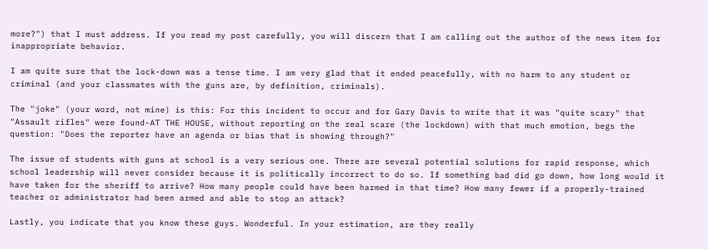more?") that I must address. If you read my post carefully, you will discern that I am calling out the author of the news item for inappropriate behavior.

I am quite sure that the lock-down was a tense time. I am very glad that it ended peacefully, with no harm to any student or criminal (and your classmates with the guns are, by definition, criminals).

The "joke" (your word, not mine) is this: For this incident to occur and for Gary Davis to write that it was "quite scary" that "Assault rifles" were found-AT THE HOUSE, without reporting on the real scare (the lockdown) with that much emotion, begs the question: "Does the reporter have an agenda or bias that is showing through?"

The issue of students with guns at school is a very serious one. There are several potential solutions for rapid response, which school leadership will never consider because it is politically incorrect to do so. If something bad did go down, how long would it have taken for the sheriff to arrive? How many people could have been harmed in that time? How many fewer if a properly-trained teacher or administrator had been armed and able to stop an attack?

Lastly, you indicate that you know these guys. Wonderful. In your estimation, are they really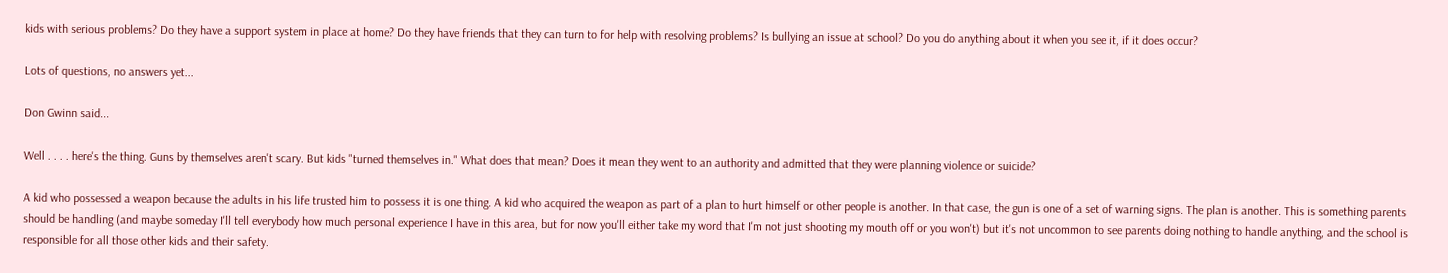kids with serious problems? Do they have a support system in place at home? Do they have friends that they can turn to for help with resolving problems? Is bullying an issue at school? Do you do anything about it when you see it, if it does occur?

Lots of questions, no answers yet...

Don Gwinn said...

Well . . . . here's the thing. Guns by themselves aren't scary. But kids "turned themselves in." What does that mean? Does it mean they went to an authority and admitted that they were planning violence or suicide?

A kid who possessed a weapon because the adults in his life trusted him to possess it is one thing. A kid who acquired the weapon as part of a plan to hurt himself or other people is another. In that case, the gun is one of a set of warning signs. The plan is another. This is something parents should be handling (and maybe someday I'll tell everybody how much personal experience I have in this area, but for now you'll either take my word that I'm not just shooting my mouth off or you won't) but it's not uncommon to see parents doing nothing to handle anything, and the school is responsible for all those other kids and their safety.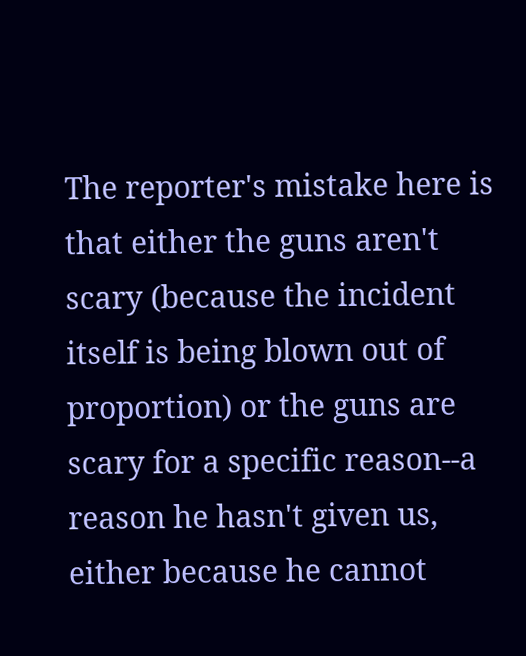The reporter's mistake here is that either the guns aren't scary (because the incident itself is being blown out of proportion) or the guns are scary for a specific reason--a reason he hasn't given us, either because he cannot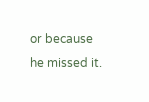or because he missed it.